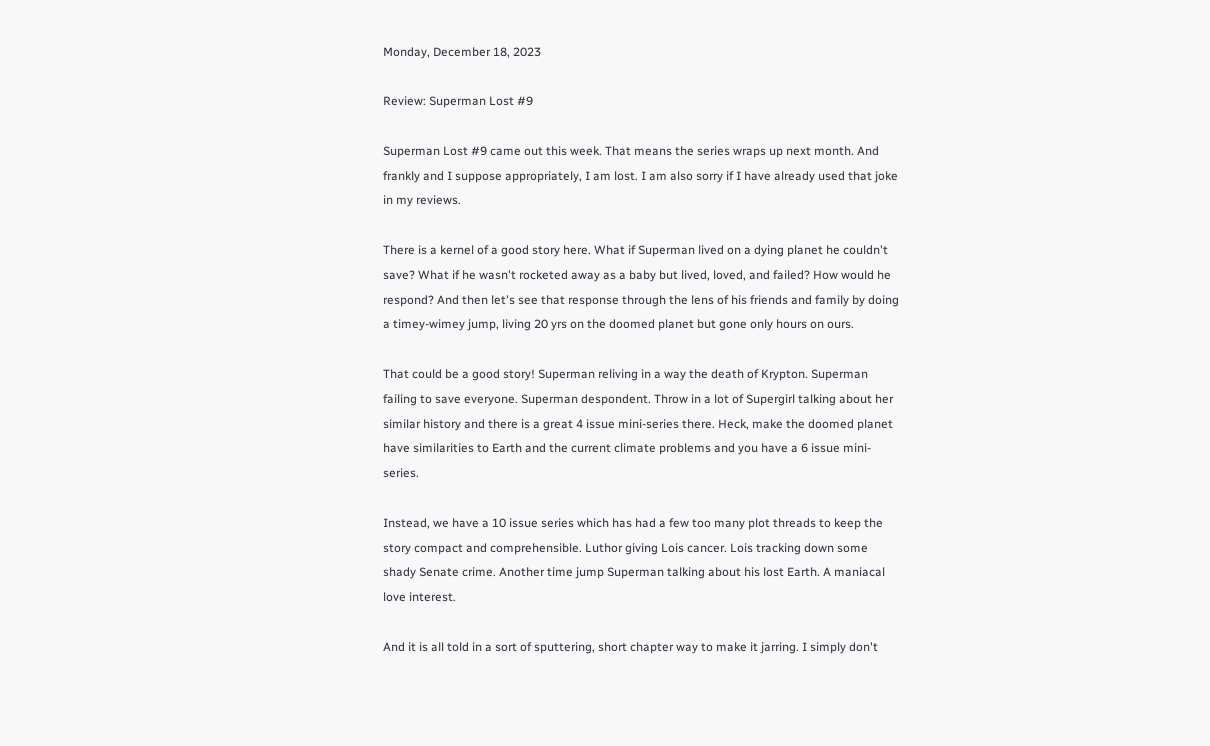Monday, December 18, 2023

Review: Superman Lost #9

Superman Lost #9 came out this week. That means the series wraps up next month. And frankly and I suppose appropriately, I am lost. I am also sorry if I have already used that joke in my reviews.

There is a kernel of a good story here. What if Superman lived on a dying planet he couldn't save? What if he wasn't rocketed away as a baby but lived, loved, and failed? How would he respond? And then let's see that response through the lens of his friends and family by doing a timey-wimey jump, living 20 yrs on the doomed planet but gone only hours on ours.

That could be a good story! Superman reliving in a way the death of Krypton. Superman failing to save everyone. Superman despondent. Throw in a lot of Supergirl talking about her similar history and there is a great 4 issue mini-series there. Heck, make the doomed planet have similarities to Earth and the current climate problems and you have a 6 issue mini-series.

Instead, we have a 10 issue series which has had a few too many plot threads to keep the story compact and comprehensible. Luthor giving Lois cancer. Lois tracking down some shady Senate crime. Another time jump Superman talking about his lost Earth. A maniacal love interest.

And it is all told in a sort of sputtering, short chapter way to make it jarring. I simply don't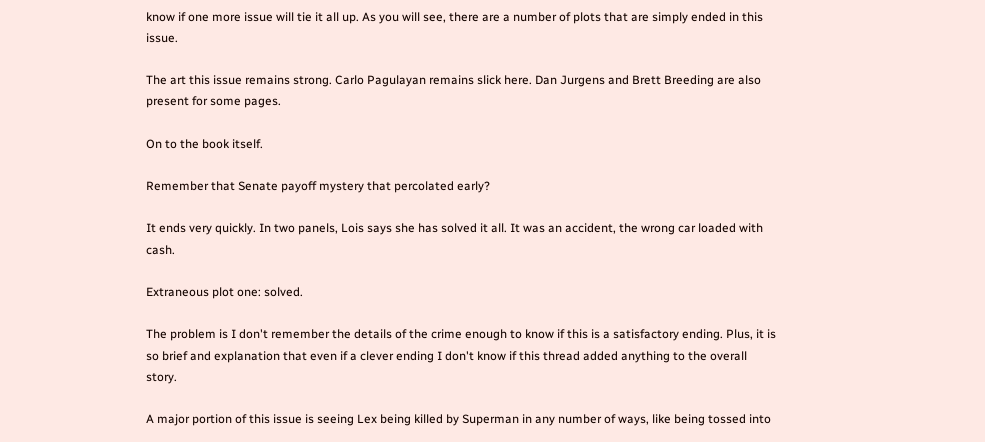know if one more issue will tie it all up. As you will see, there are a number of plots that are simply ended in this issue.

The art this issue remains strong. Carlo Pagulayan remains slick here. Dan Jurgens and Brett Breeding are also present for some pages.

On to the book itself.

Remember that Senate payoff mystery that percolated early?

It ends very quickly. In two panels, Lois says she has solved it all. It was an accident, the wrong car loaded with cash.

Extraneous plot one: solved.

The problem is I don't remember the details of the crime enough to know if this is a satisfactory ending. Plus, it is so brief and explanation that even if a clever ending I don't know if this thread added anything to the overall story.

A major portion of this issue is seeing Lex being killed by Superman in any number of ways, like being tossed into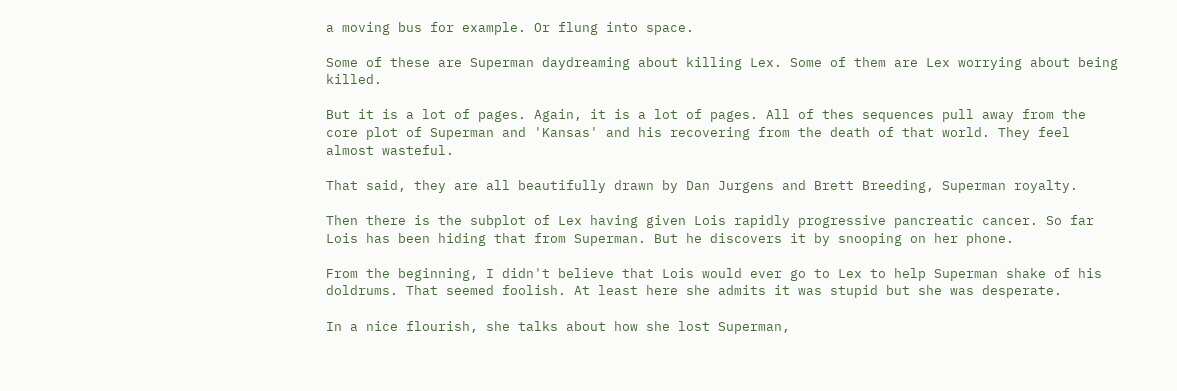a moving bus for example. Or flung into space.

Some of these are Superman daydreaming about killing Lex. Some of them are Lex worrying about being killed.

But it is a lot of pages. Again, it is a lot of pages. All of thes sequences pull away from the core plot of Superman and 'Kansas' and his recovering from the death of that world. They feel almost wasteful.

That said, they are all beautifully drawn by Dan Jurgens and Brett Breeding, Superman royalty.

Then there is the subplot of Lex having given Lois rapidly progressive pancreatic cancer. So far Lois has been hiding that from Superman. But he discovers it by snooping on her phone.

From the beginning, I didn't believe that Lois would ever go to Lex to help Superman shake of his doldrums. That seemed foolish. At least here she admits it was stupid but she was desperate.

In a nice flourish, she talks about how she lost Superman,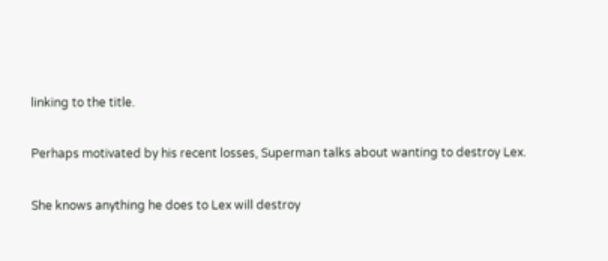linking to the title.

Perhaps motivated by his recent losses, Superman talks about wanting to destroy Lex.

She knows anything he does to Lex will destroy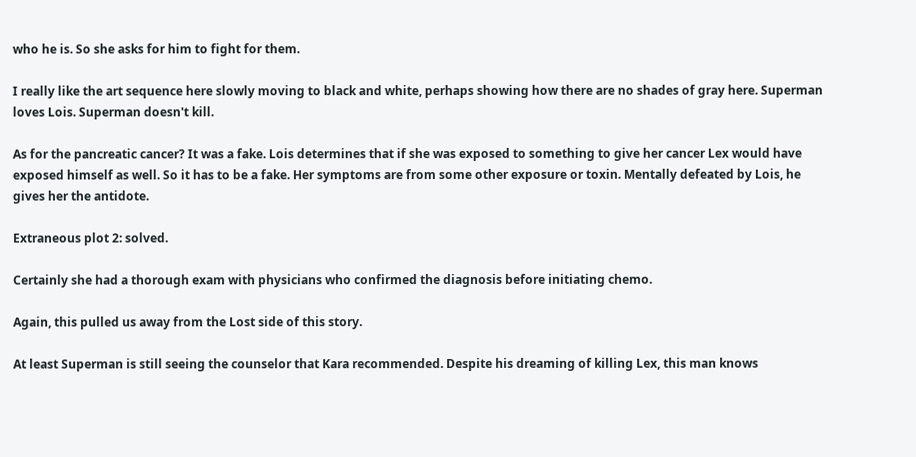who he is. So she asks for him to fight for them.

I really like the art sequence here slowly moving to black and white, perhaps showing how there are no shades of gray here. Superman loves Lois. Superman doesn't kill.

As for the pancreatic cancer? It was a fake. Lois determines that if she was exposed to something to give her cancer Lex would have exposed himself as well. So it has to be a fake. Her symptoms are from some other exposure or toxin. Mentally defeated by Lois, he gives her the antidote.

Extraneous plot 2: solved.

Certainly she had a thorough exam with physicians who confirmed the diagnosis before initiating chemo.

Again, this pulled us away from the Lost side of this story.

At least Superman is still seeing the counselor that Kara recommended. Despite his dreaming of killing Lex, this man knows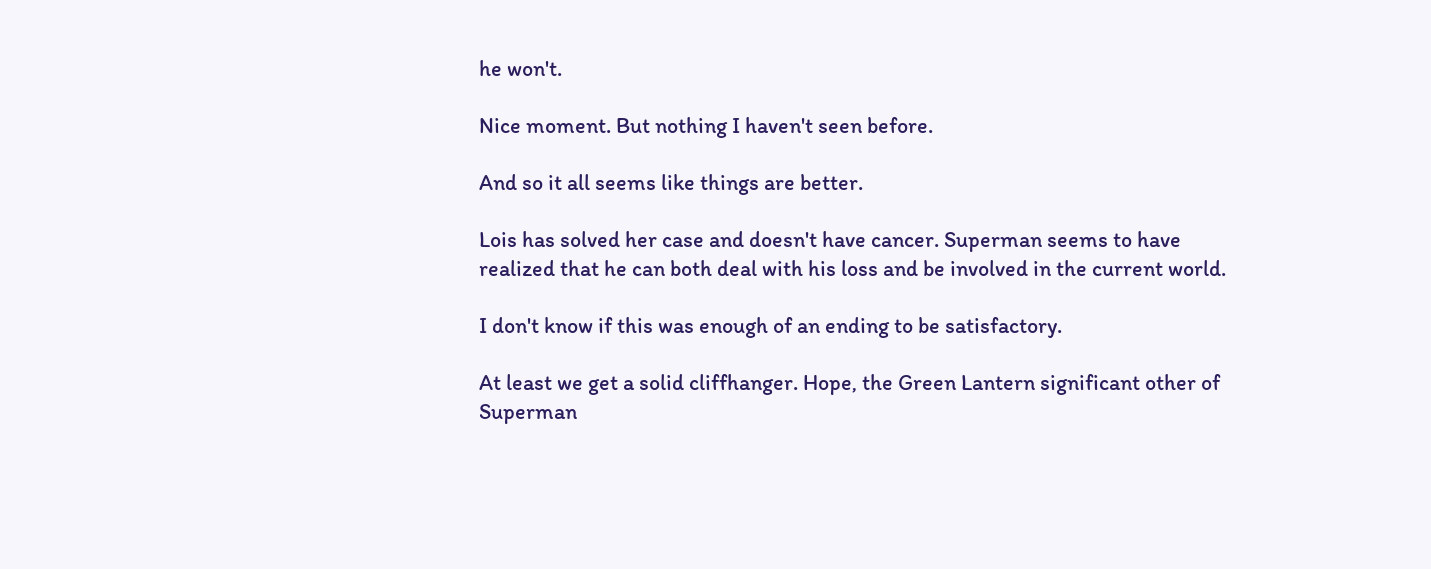he won't.

Nice moment. But nothing I haven't seen before.

And so it all seems like things are better.

Lois has solved her case and doesn't have cancer. Superman seems to have realized that he can both deal with his loss and be involved in the current world.

I don't know if this was enough of an ending to be satisfactory.

At least we get a solid cliffhanger. Hope, the Green Lantern significant other of Superman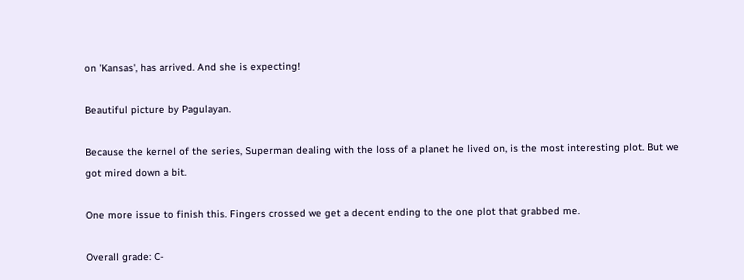on 'Kansas', has arrived. And she is expecting!

Beautiful picture by Pagulayan.

Because the kernel of the series, Superman dealing with the loss of a planet he lived on, is the most interesting plot. But we got mired down a bit.

One more issue to finish this. Fingers crossed we get a decent ending to the one plot that grabbed me.

Overall grade: C-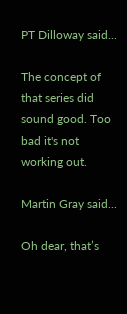PT Dilloway said...

The concept of that series did sound good. Too bad it's not working out.

Martin Gray said...

Oh dear, that’s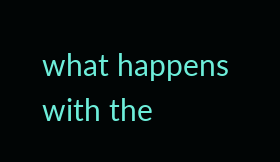what happens with the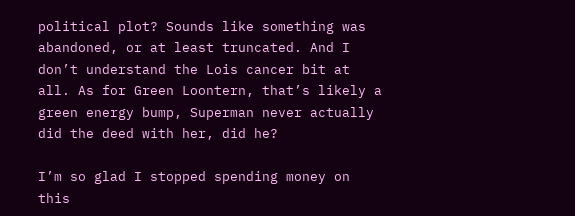political plot? Sounds like something was abandoned, or at least truncated. And I don’t understand the Lois cancer bit at all. As for Green Loontern, that’s likely a green energy bump, Superman never actually did the deed with her, did he?

I’m so glad I stopped spending money on this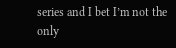series and I bet I’m not the only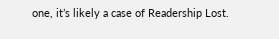one, it’s likely a case of Readership Lost.